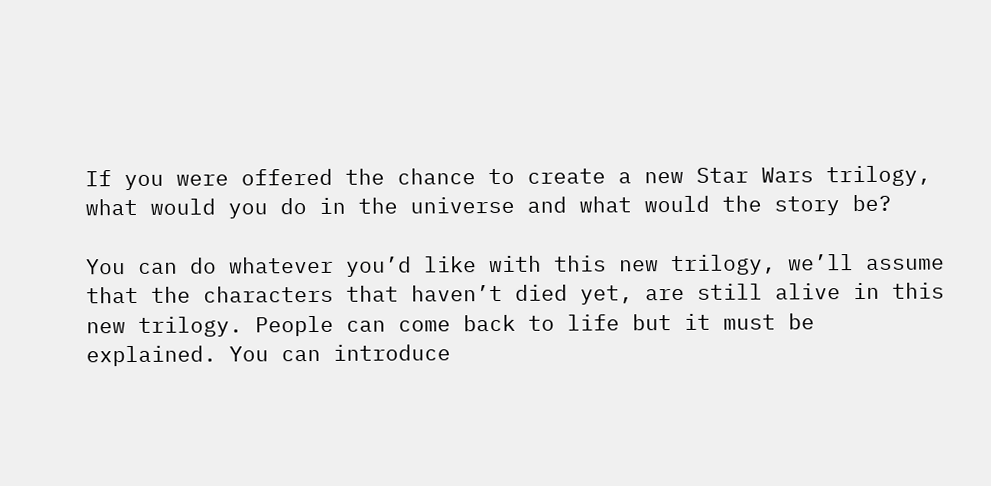If you were offered the chance to create a new Star Wars trilogy, what would you do in the universe and what would the story be?

You can do whatever you’d like with this new trilogy, we’ll assume that the characters that haven’t died yet, are still alive in this new trilogy. People can come back to life but it must be explained. You can introduce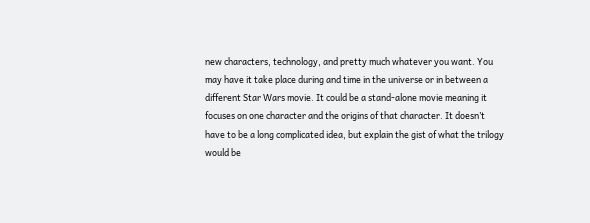new characters, technology, and pretty much whatever you want. You may have it take place during and time in the universe or in between a different Star Wars movie. It could be a stand-alone movie meaning it focuses on one character and the origins of that character. It doesn’t have to be a long complicated idea, but explain the gist of what the trilogy would be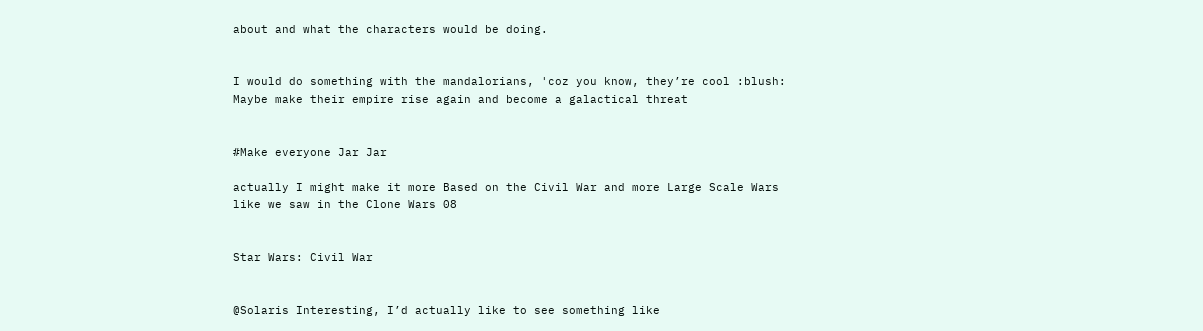about and what the characters would be doing.


I would do something with the mandalorians, 'coz you know, they’re cool :blush:
Maybe make their empire rise again and become a galactical threat


#Make everyone Jar Jar

actually I might make it more Based on the Civil War and more Large Scale Wars
like we saw in the Clone Wars 08


Star Wars: Civil War


@Solaris Interesting, I’d actually like to see something like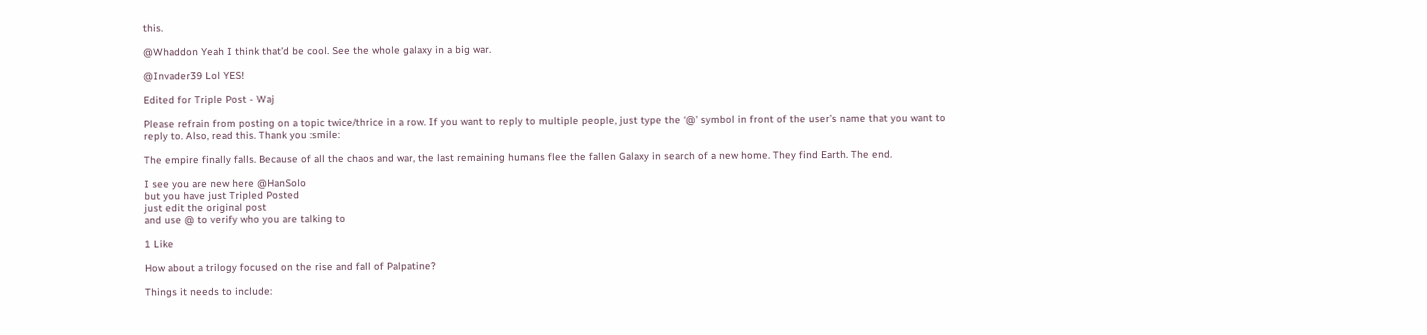this.

@Whaddon Yeah I think that’d be cool. See the whole galaxy in a big war.

@Invader39 Lol YES!

Edited for Triple Post - Waj

Please refrain from posting on a topic twice/thrice in a row. If you want to reply to multiple people, just type the ‘@’ symbol in front of the user’s name that you want to reply to. Also, read this. Thank you :smile:

The empire finally falls. Because of all the chaos and war, the last remaining humans flee the fallen Galaxy in search of a new home. They find Earth. The end.

I see you are new here @HanSolo
but you have just Tripled Posted
just edit the original post
and use @ to verify who you are talking to

1 Like

How about a trilogy focused on the rise and fall of Palpatine?

Things it needs to include: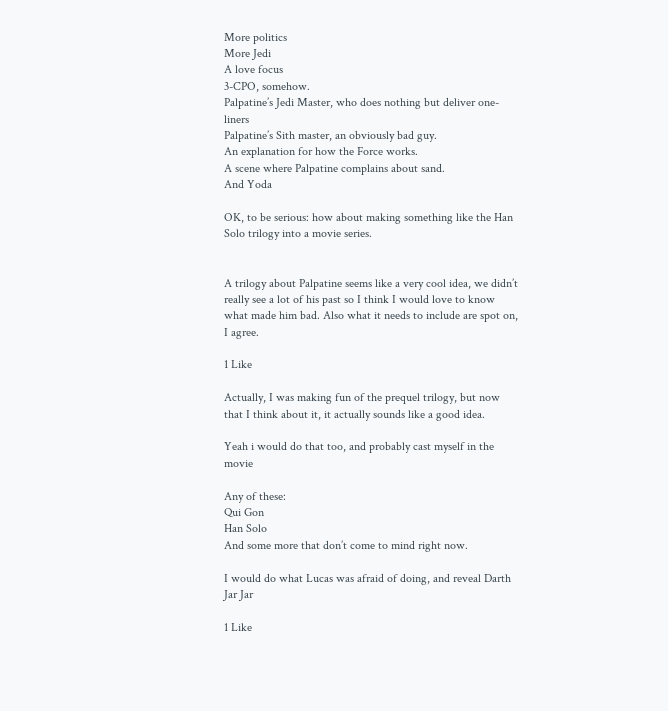More politics
More Jedi
A love focus
3-CPO, somehow.
Palpatine’s Jedi Master, who does nothing but deliver one-liners
Palpatine’s Sith master, an obviously bad guy.
An explanation for how the Force works.
A scene where Palpatine complains about sand.
And Yoda

OK, to be serious: how about making something like the Han Solo trilogy into a movie series.


A trilogy about Palpatine seems like a very cool idea, we didn’t really see a lot of his past so I think I would love to know what made him bad. Also what it needs to include are spot on, I agree.

1 Like

Actually, I was making fun of the prequel trilogy, but now that I think about it, it actually sounds like a good idea.

Yeah i would do that too, and probably cast myself in the movie

Any of these:
Qui Gon
Han Solo
And some more that don’t come to mind right now.

I would do what Lucas was afraid of doing, and reveal Darth Jar Jar

1 Like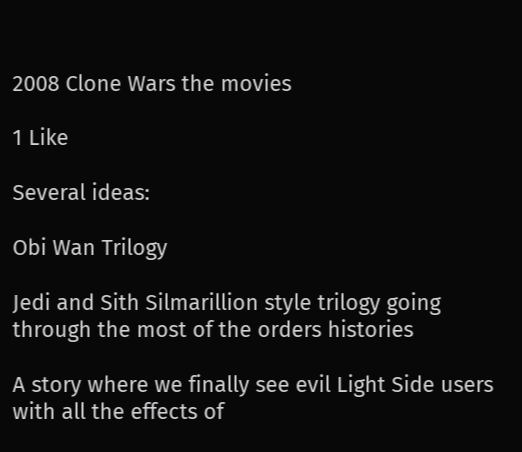2008 Clone Wars the movies

1 Like

Several ideas:

Obi Wan Trilogy

Jedi and Sith Silmarillion style trilogy going through the most of the orders histories

A story where we finally see evil Light Side users with all the effects of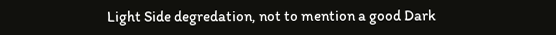Light Side degredation, not to mention a good Dark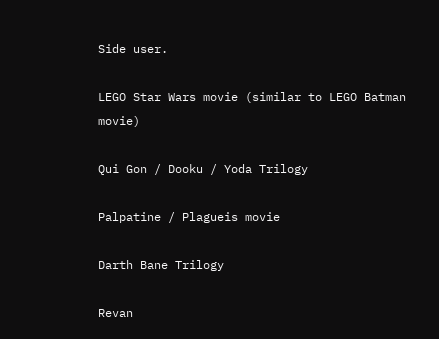Side user.

LEGO Star Wars movie (similar to LEGO Batman movie)

Qui Gon / Dooku / Yoda Trilogy

Palpatine / Plagueis movie

Darth Bane Trilogy

Revan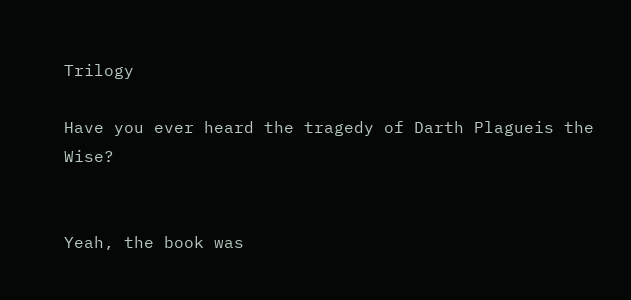Trilogy

Have you ever heard the tragedy of Darth Plagueis the Wise?


Yeah, the book was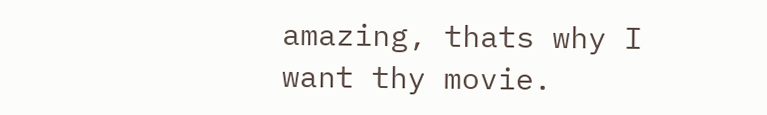amazing, thats why I want thy movie.